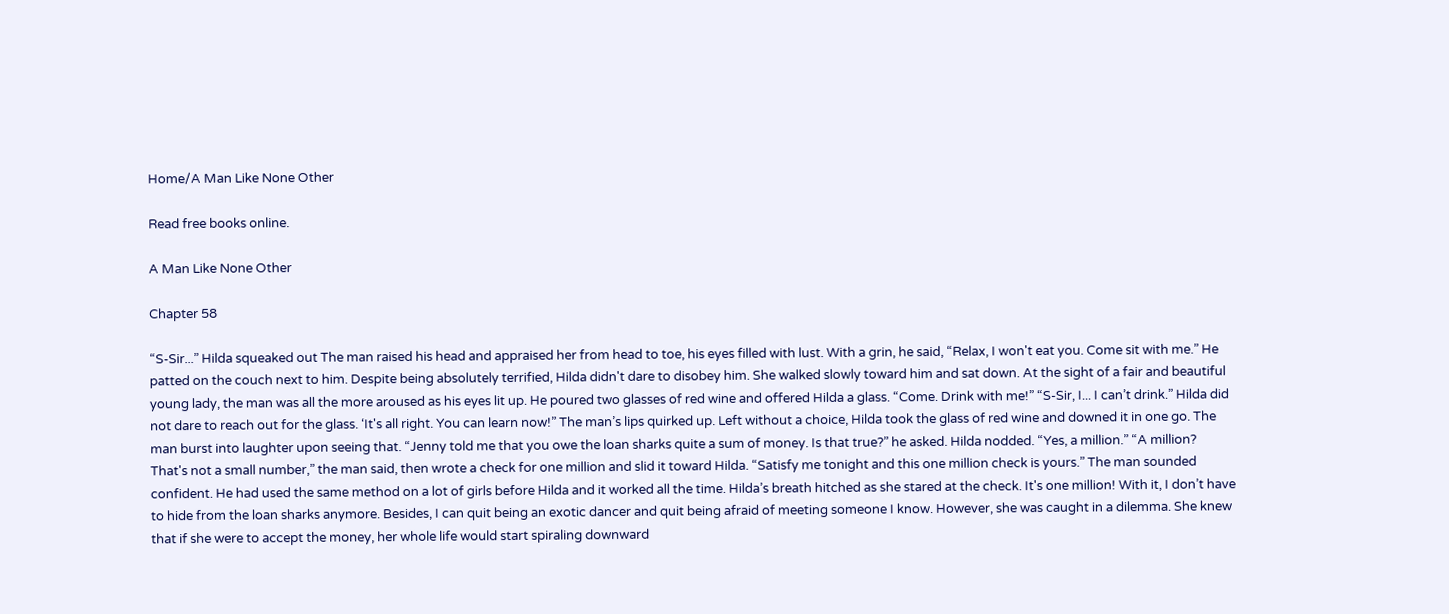Home/A Man Like None Other

Read free books online.

A Man Like None Other

Chapter 58

“S-Sir...” Hilda squeaked out The man raised his head and appraised her from head to toe, his eyes filled with lust. With a grin, he said, “Relax, I won't eat you. Come sit with me.” He patted on the couch next to him. Despite being absolutely terrified, Hilda didn't dare to disobey him. She walked slowly toward him and sat down. At the sight of a fair and beautiful young lady, the man was all the more aroused as his eyes lit up. He poured two glasses of red wine and offered Hilda a glass. “Come. Drink with me!” “S-Sir, I... I can’t drink.” Hilda did not dare to reach out for the glass. ‘It's all right. You can learn now!” The man’s lips quirked up. Left without a choice, Hilda took the glass of red wine and downed it in one go. The man burst into laughter upon seeing that. “Jenny told me that you owe the loan sharks quite a sum of money. Is that true?” he asked. Hilda nodded. “Yes, a million.” “A million? That's not a small number,” the man said, then wrote a check for one million and slid it toward Hilda. “Satisfy me tonight and this one million check is yours.” The man sounded confident. He had used the same method on a lot of girls before Hilda and it worked all the time. Hilda’s breath hitched as she stared at the check. It's one million! With it, I don’t have to hide from the loan sharks anymore. Besides, I can quit being an exotic dancer and quit being afraid of meeting someone I know. However, she was caught in a dilemma. She knew that if she were to accept the money, her whole life would start spiraling downward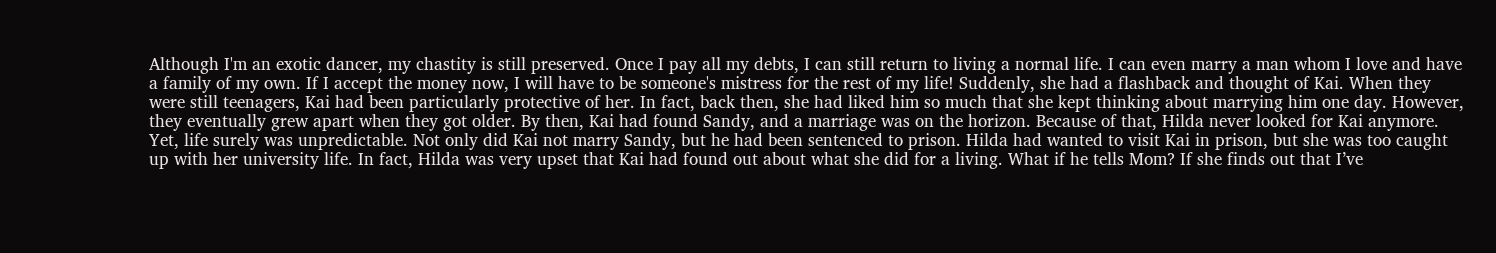Although I'm an exotic dancer, my chastity is still preserved. Once I pay all my debts, I can still return to living a normal life. I can even marry a man whom I love and have a family of my own. If I accept the money now, I will have to be someone's mistress for the rest of my life! Suddenly, she had a flashback and thought of Kai. When they were still teenagers, Kai had been particularly protective of her. In fact, back then, she had liked him so much that she kept thinking about marrying him one day. However, they eventually grew apart when they got older. By then, Kai had found Sandy, and a marriage was on the horizon. Because of that, Hilda never looked for Kai anymore. Yet, life surely was unpredictable. Not only did Kai not marry Sandy, but he had been sentenced to prison. Hilda had wanted to visit Kai in prison, but she was too caught up with her university life. In fact, Hilda was very upset that Kai had found out about what she did for a living. What if he tells Mom? If she finds out that I’ve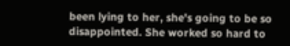been lying to her, she's going to be so disappointed. She worked so hard to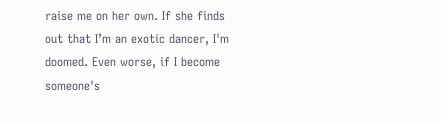raise me on her own. If she finds out that I’m an exotic dancer, I'm doomed. Even worse, if I become someone's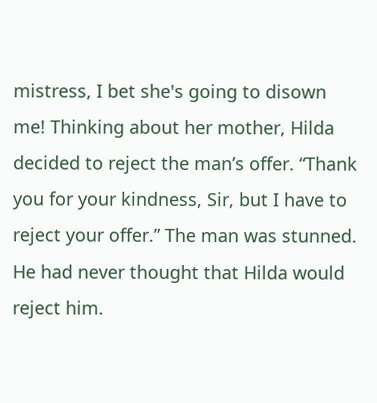mistress, I bet she's going to disown me! Thinking about her mother, Hilda decided to reject the man’s offer. “Thank you for your kindness, Sir, but I have to reject your offer.” The man was stunned. He had never thought that Hilda would reject him.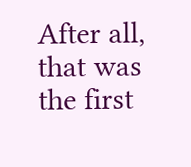After all, that was the first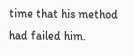time that his method had failed him.